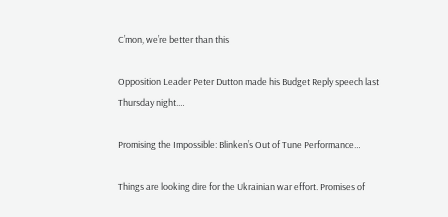C’mon, we’re better than this

Opposition Leader Peter Dutton made his Budget Reply speech last Thursday night.…

Promising the Impossible: Blinken’s Out of Tune Performance…

Things are looking dire for the Ukrainian war effort. Promises of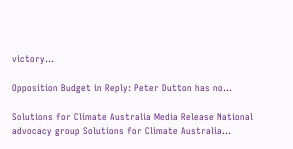victory…

Opposition Budget in Reply: Peter Dutton has no…

Solutions for Climate Australia Media Release National advocacy group Solutions for Climate Australia…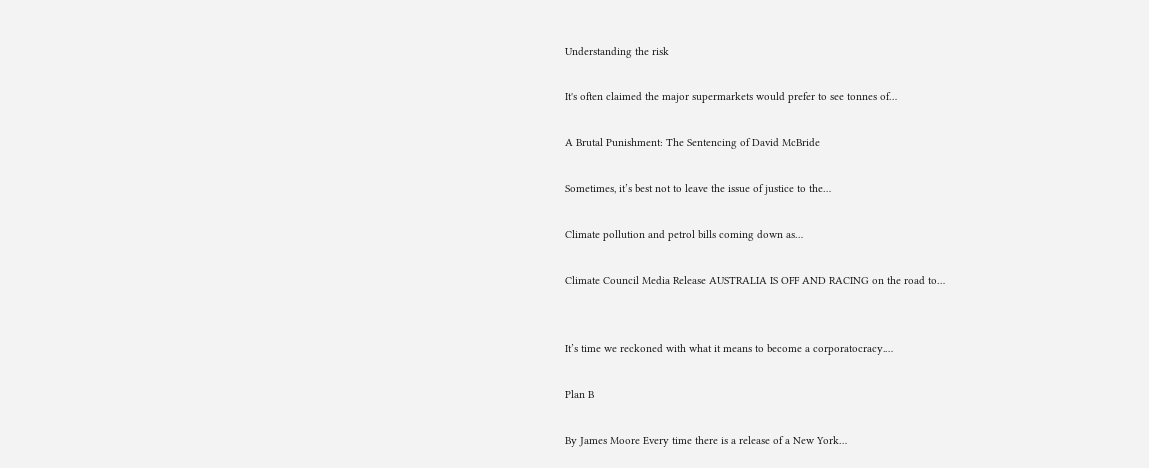Understanding the risk

It's often claimed the major supermarkets would prefer to see tonnes of…

A Brutal Punishment: The Sentencing of David McBride

Sometimes, it’s best not to leave the issue of justice to the…

Climate pollution and petrol bills coming down as…

Climate Council Media Release AUSTRALIA IS OFF AND RACING on the road to…


It’s time we reckoned with what it means to become a corporatocracy.…

Plan B

By James Moore Every time there is a release of a New York…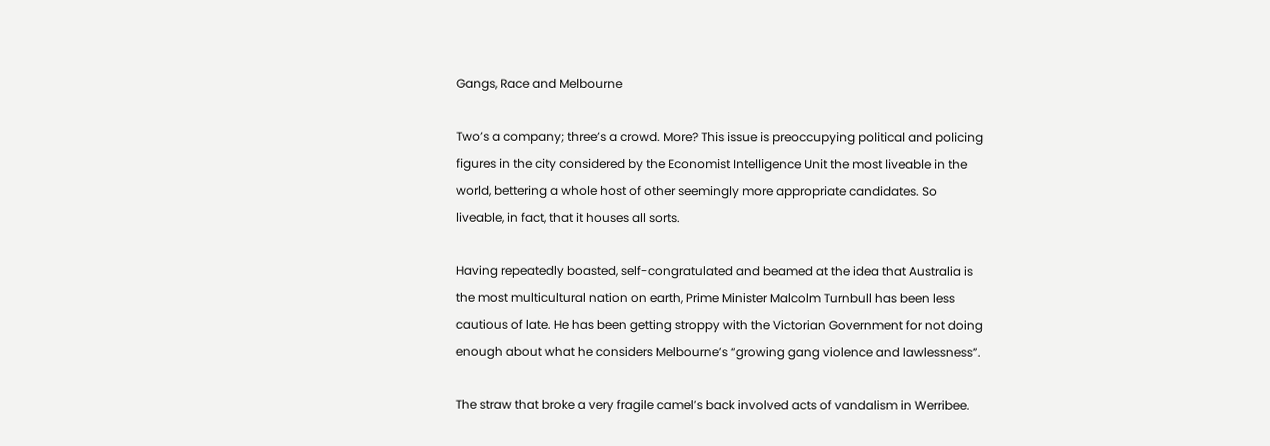Gangs, Race and Melbourne

Two’s a company; three’s a crowd. More? This issue is preoccupying political and policing figures in the city considered by the Economist Intelligence Unit the most liveable in the world, bettering a whole host of other seemingly more appropriate candidates. So liveable, in fact, that it houses all sorts.

Having repeatedly boasted, self-congratulated and beamed at the idea that Australia is the most multicultural nation on earth, Prime Minister Malcolm Turnbull has been less cautious of late. He has been getting stroppy with the Victorian Government for not doing enough about what he considers Melbourne’s “growing gang violence and lawlessness”.

The straw that broke a very fragile camel’s back involved acts of vandalism in Werribee.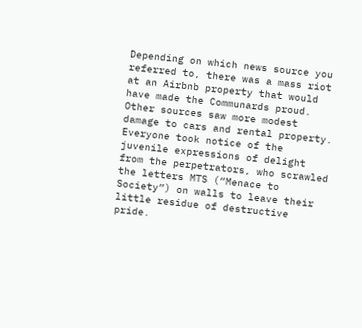Depending on which news source you referred to, there was a mass riot at an Airbnb property that would have made the Communards proud. Other sources saw more modest damage to cars and rental property. Everyone took notice of the juvenile expressions of delight from the perpetrators, who scrawled the letters MTS (“Menace to Society”) on walls to leave their little residue of destructive pride.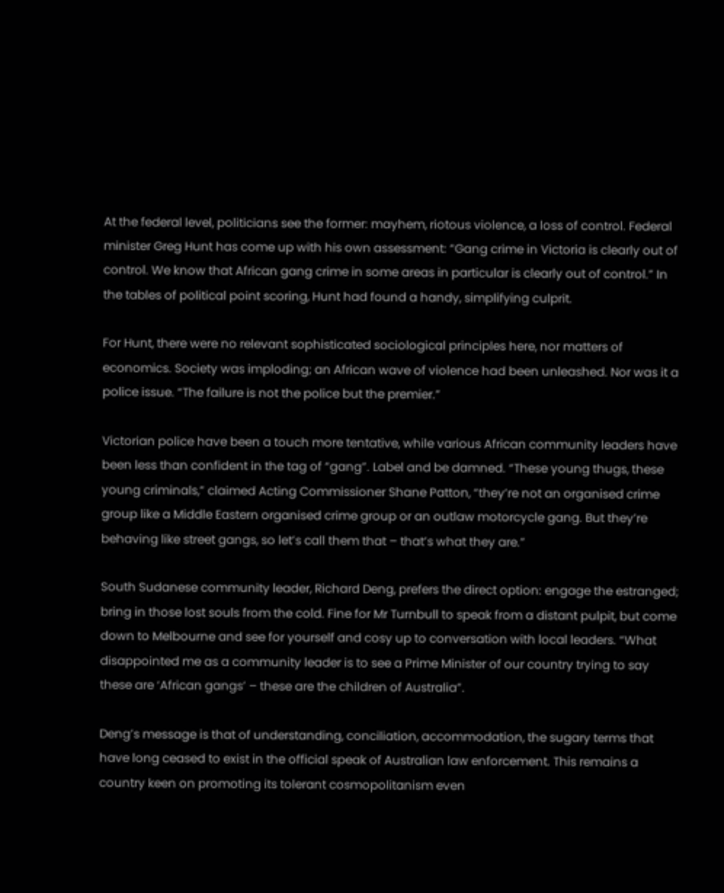At the federal level, politicians see the former: mayhem, riotous violence, a loss of control. Federal minister Greg Hunt has come up with his own assessment: “Gang crime in Victoria is clearly out of control. We know that African gang crime in some areas in particular is clearly out of control.” In the tables of political point scoring, Hunt had found a handy, simplifying culprit.

For Hunt, there were no relevant sophisticated sociological principles here, nor matters of economics. Society was imploding; an African wave of violence had been unleashed. Nor was it a police issue. “The failure is not the police but the premier.”

Victorian police have been a touch more tentative, while various African community leaders have been less than confident in the tag of “gang”. Label and be damned. “These young thugs, these young criminals,” claimed Acting Commissioner Shane Patton, “they’re not an organised crime group like a Middle Eastern organised crime group or an outlaw motorcycle gang. But they’re behaving like street gangs, so let’s call them that – that’s what they are.”

South Sudanese community leader, Richard Deng, prefers the direct option: engage the estranged; bring in those lost souls from the cold. Fine for Mr Turnbull to speak from a distant pulpit, but come down to Melbourne and see for yourself and cosy up to conversation with local leaders. “What disappointed me as a community leader is to see a Prime Minister of our country trying to say these are ‘African gangs’ – these are the children of Australia”.

Deng’s message is that of understanding, conciliation, accommodation, the sugary terms that have long ceased to exist in the official speak of Australian law enforcement. This remains a country keen on promoting its tolerant cosmopolitanism even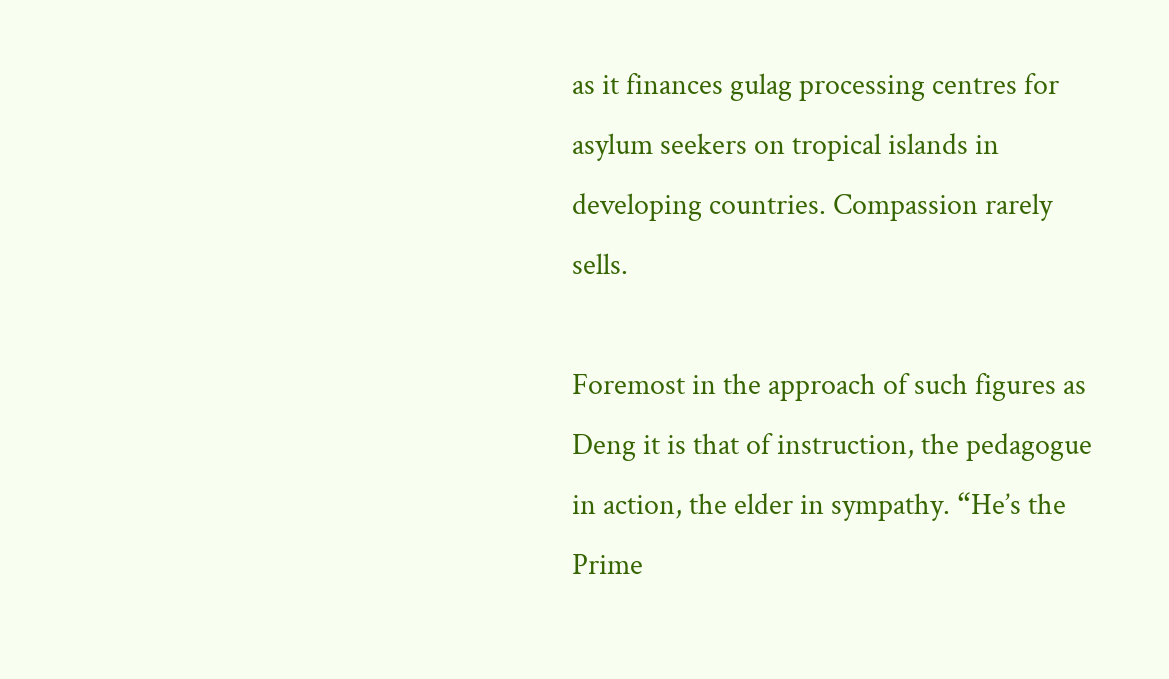as it finances gulag processing centres for asylum seekers on tropical islands in developing countries. Compassion rarely sells.

Foremost in the approach of such figures as Deng it is that of instruction, the pedagogue in action, the elder in sympathy. “He’s the Prime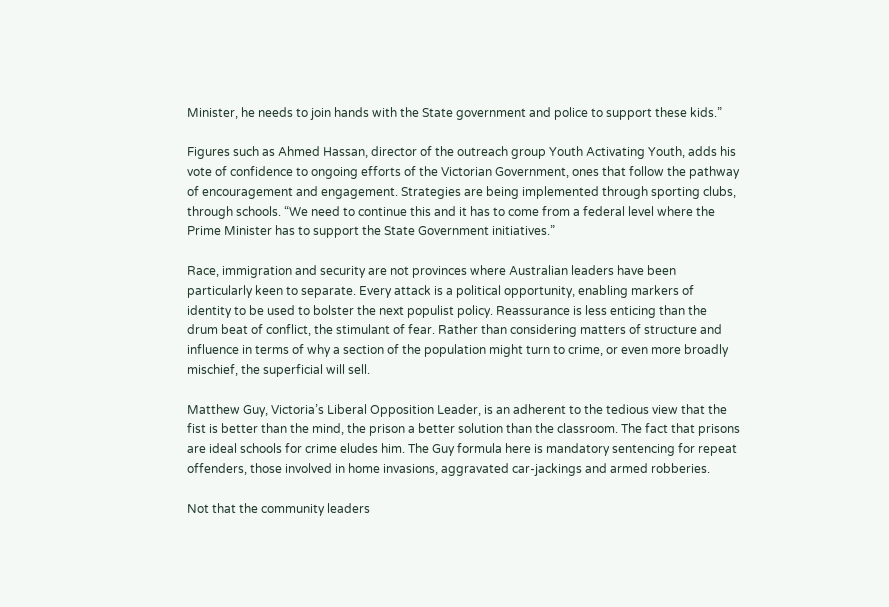Minister, he needs to join hands with the State government and police to support these kids.”

Figures such as Ahmed Hassan, director of the outreach group Youth Activating Youth, adds his vote of confidence to ongoing efforts of the Victorian Government, ones that follow the pathway of encouragement and engagement. Strategies are being implemented through sporting clubs, through schools. “We need to continue this and it has to come from a federal level where the Prime Minister has to support the State Government initiatives.”

Race, immigration and security are not provinces where Australian leaders have been particularly keen to separate. Every attack is a political opportunity, enabling markers of identity to be used to bolster the next populist policy. Reassurance is less enticing than the drum beat of conflict, the stimulant of fear. Rather than considering matters of structure and influence in terms of why a section of the population might turn to crime, or even more broadly mischief, the superficial will sell.

Matthew Guy, Victoria’s Liberal Opposition Leader, is an adherent to the tedious view that the fist is better than the mind, the prison a better solution than the classroom. The fact that prisons are ideal schools for crime eludes him. The Guy formula here is mandatory sentencing for repeat offenders, those involved in home invasions, aggravated car-jackings and armed robberies.

Not that the community leaders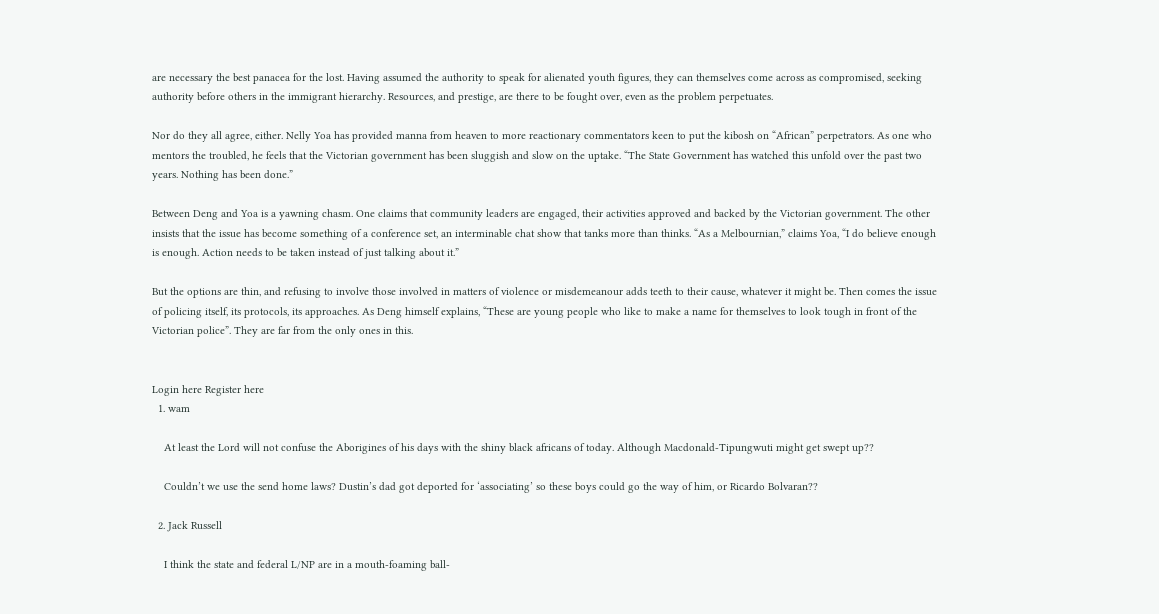are necessary the best panacea for the lost. Having assumed the authority to speak for alienated youth figures, they can themselves come across as compromised, seeking authority before others in the immigrant hierarchy. Resources, and prestige, are there to be fought over, even as the problem perpetuates.

Nor do they all agree, either. Nelly Yoa has provided manna from heaven to more reactionary commentators keen to put the kibosh on “African” perpetrators. As one who mentors the troubled, he feels that the Victorian government has been sluggish and slow on the uptake. “The State Government has watched this unfold over the past two years. Nothing has been done.”

Between Deng and Yoa is a yawning chasm. One claims that community leaders are engaged, their activities approved and backed by the Victorian government. The other insists that the issue has become something of a conference set, an interminable chat show that tanks more than thinks. “As a Melbournian,” claims Yoa, “I do believe enough is enough. Action needs to be taken instead of just talking about it.”

But the options are thin, and refusing to involve those involved in matters of violence or misdemeanour adds teeth to their cause, whatever it might be. Then comes the issue of policing itself, its protocols, its approaches. As Deng himself explains, “These are young people who like to make a name for themselves to look tough in front of the Victorian police”. They are far from the only ones in this.


Login here Register here
  1. wam

    At least the Lord will not confuse the Aborigines of his days with the shiny black africans of today. Although Macdonald-Tipungwuti might get swept up??

    Couldn’t we use the send home laws? Dustin’s dad got deported for ‘associating’ so these boys could go the way of him, or Ricardo Bolvaran??

  2. Jack Russell

    I think the state and federal L/NP are in a mouth-foaming ball-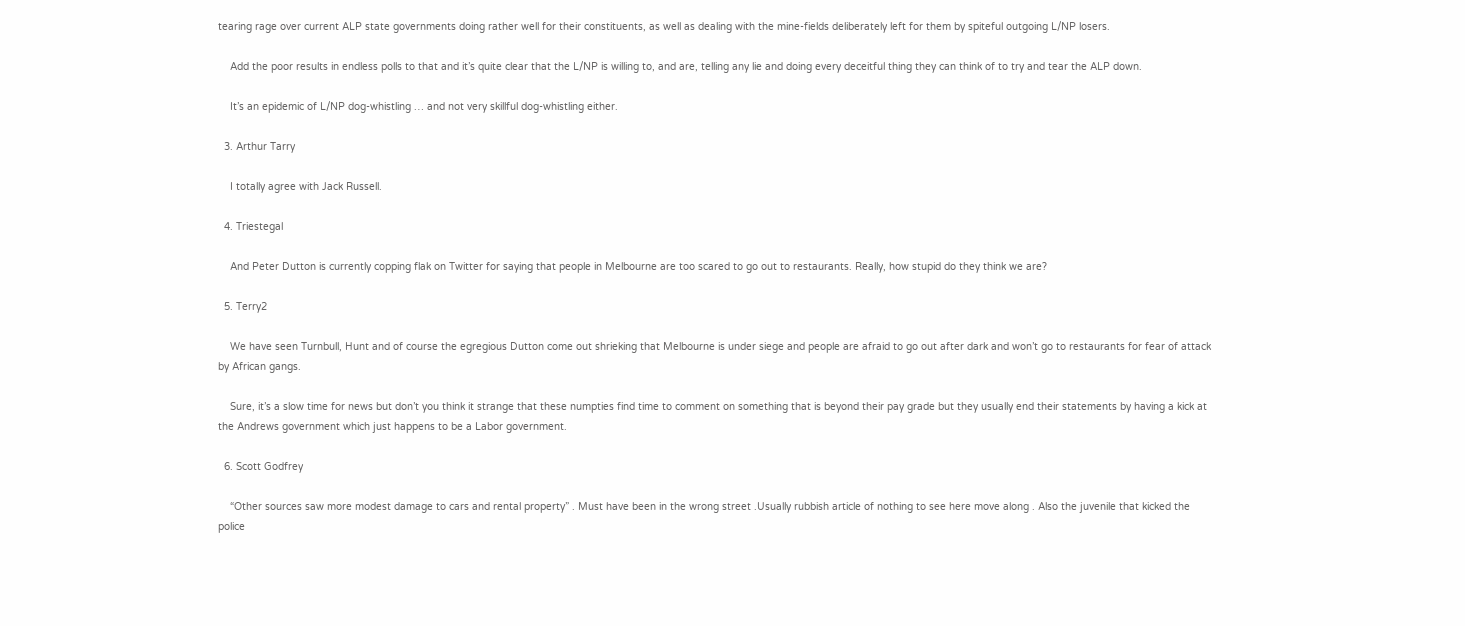tearing rage over current ALP state governments doing rather well for their constituents, as well as dealing with the mine-fields deliberately left for them by spiteful outgoing L/NP losers.

    Add the poor results in endless polls to that and it’s quite clear that the L/NP is willing to, and are, telling any lie and doing every deceitful thing they can think of to try and tear the ALP down.

    It’s an epidemic of L/NP dog-whistling … and not very skillful dog-whistling either.

  3. Arthur Tarry

    I totally agree with Jack Russell.

  4. Triestegal

    And Peter Dutton is currently copping flak on Twitter for saying that people in Melbourne are too scared to go out to restaurants. Really, how stupid do they think we are?

  5. Terry2

    We have seen Turnbull, Hunt and of course the egregious Dutton come out shrieking that Melbourne is under siege and people are afraid to go out after dark and won’t go to restaurants for fear of attack by African gangs.

    Sure, it’s a slow time for news but don’t you think it strange that these numpties find time to comment on something that is beyond their pay grade but they usually end their statements by having a kick at the Andrews government which just happens to be a Labor government.

  6. Scott Godfrey

    “Other sources saw more modest damage to cars and rental property” . Must have been in the wrong street .Usually rubbish article of nothing to see here move along . Also the juvenile that kicked the police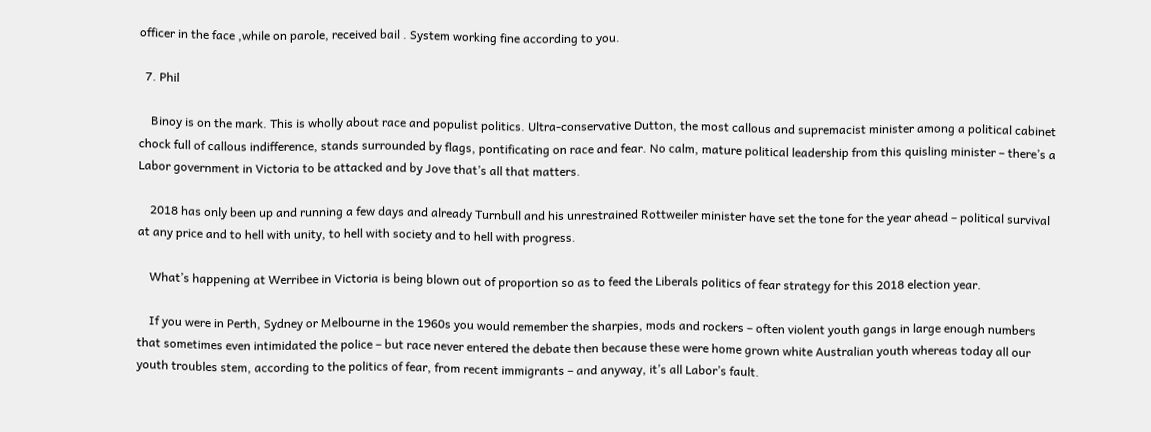officer in the face ,while on parole, received bail . System working fine according to you.

  7. Phil

    Binoy is on the mark. This is wholly about race and populist politics. Ultra-conservative Dutton, the most callous and supremacist minister among a political cabinet chock full of callous indifference, stands surrounded by flags, pontificating on race and fear. No calm, mature political leadership from this quisling minister – there’s a Labor government in Victoria to be attacked and by Jove that’s all that matters.

    2018 has only been up and running a few days and already Turnbull and his unrestrained Rottweiler minister have set the tone for the year ahead – political survival at any price and to hell with unity, to hell with society and to hell with progress.

    What’s happening at Werribee in Victoria is being blown out of proportion so as to feed the Liberals politics of fear strategy for this 2018 election year.

    If you were in Perth, Sydney or Melbourne in the 1960s you would remember the sharpies, mods and rockers – often violent youth gangs in large enough numbers that sometimes even intimidated the police – but race never entered the debate then because these were home grown white Australian youth whereas today all our youth troubles stem, according to the politics of fear, from recent immigrants – and anyway, it’s all Labor’s fault.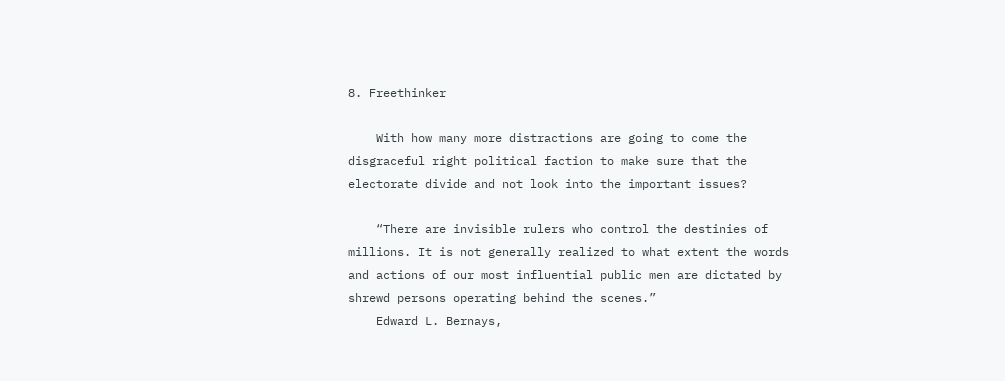8. Freethinker

    With how many more distractions are going to come the disgraceful right political faction to make sure that the electorate divide and not look into the important issues?

    “There are invisible rulers who control the destinies of millions. It is not generally realized to what extent the words and actions of our most influential public men are dictated by shrewd persons operating behind the scenes.”
    Edward L. Bernays,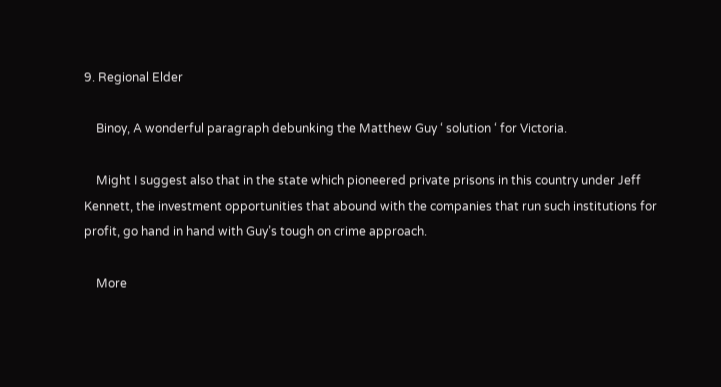9. Regional Elder

    Binoy, A wonderful paragraph debunking the Matthew Guy ‘ solution ‘ for Victoria.

    Might I suggest also that in the state which pioneered private prisons in this country under Jeff Kennett, the investment opportunities that abound with the companies that run such institutions for profit, go hand in hand with Guy’s tough on crime approach.

    More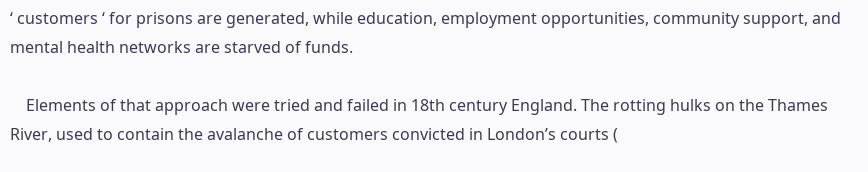‘ customers ‘ for prisons are generated, while education, employment opportunities, community support, and mental health networks are starved of funds.

    Elements of that approach were tried and failed in 18th century England. The rotting hulks on the Thames River, used to contain the avalanche of customers convicted in London’s courts (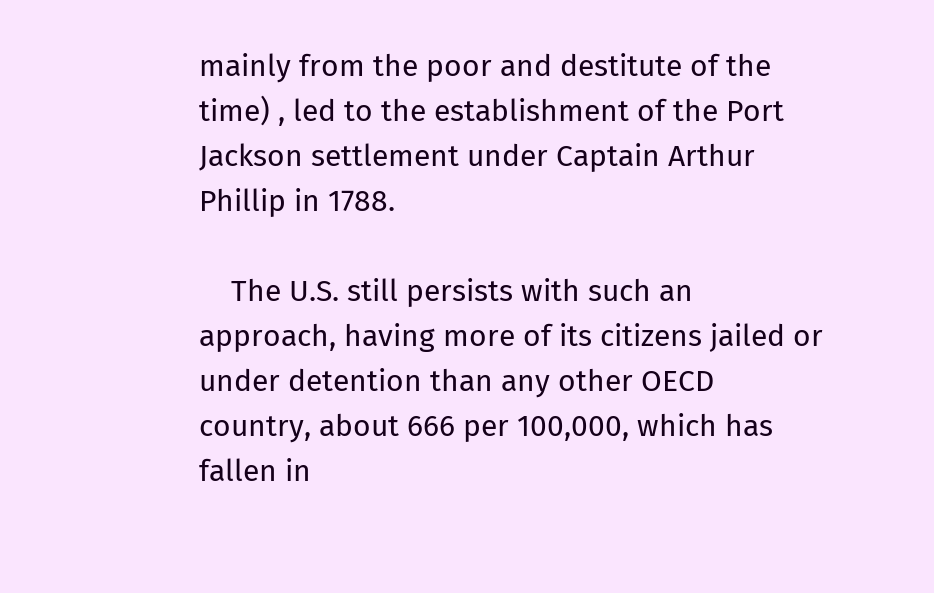mainly from the poor and destitute of the time) , led to the establishment of the Port Jackson settlement under Captain Arthur Phillip in 1788.

    The U.S. still persists with such an approach, having more of its citizens jailed or under detention than any other OECD country, about 666 per 100,000, which has fallen in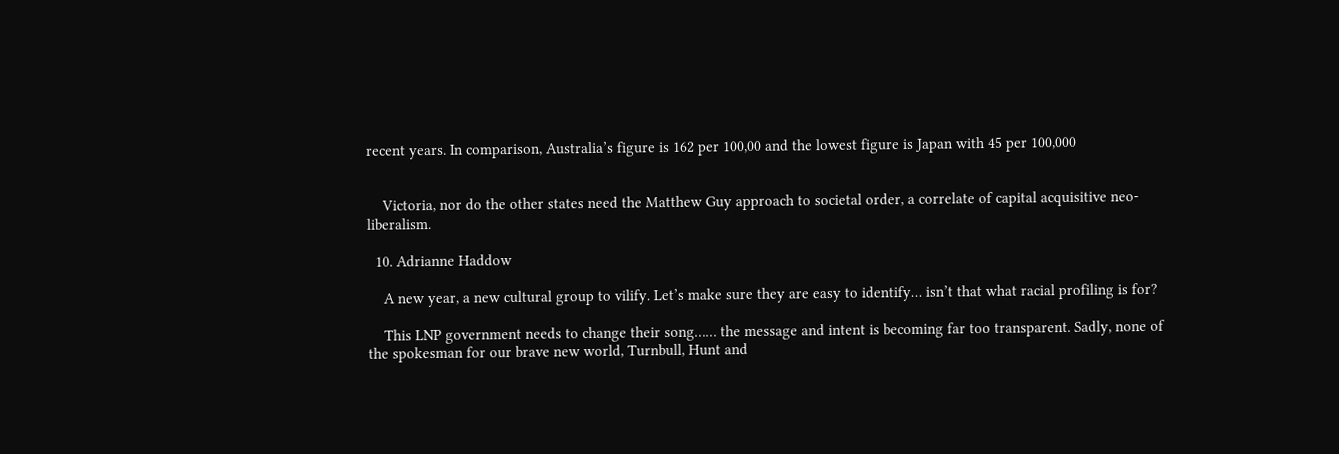recent years. In comparison, Australia’s figure is 162 per 100,00 and the lowest figure is Japan with 45 per 100,000


    Victoria, nor do the other states need the Matthew Guy approach to societal order, a correlate of capital acquisitive neo-liberalism.

  10. Adrianne Haddow

    A new year, a new cultural group to vilify. Let’s make sure they are easy to identify… isn’t that what racial profiling is for?

    This LNP government needs to change their song…… the message and intent is becoming far too transparent. Sadly, none of the spokesman for our brave new world, Turnbull, Hunt and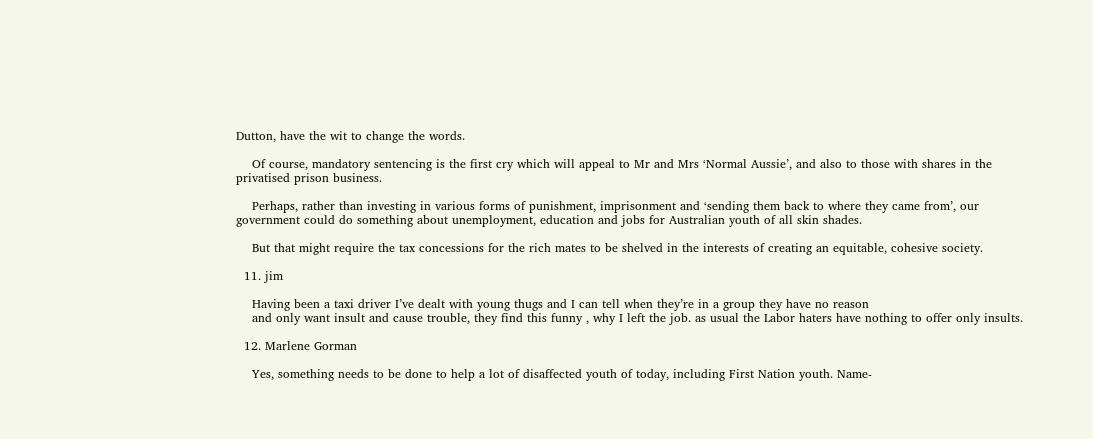Dutton, have the wit to change the words.

    Of course, mandatory sentencing is the first cry which will appeal to Mr and Mrs ‘Normal Aussie’, and also to those with shares in the privatised prison business.

    Perhaps, rather than investing in various forms of punishment, imprisonment and ‘sending them back to where they came from’, our government could do something about unemployment, education and jobs for Australian youth of all skin shades.

    But that might require the tax concessions for the rich mates to be shelved in the interests of creating an equitable, cohesive society.

  11. jim

    Having been a taxi driver I’ve dealt with young thugs and I can tell when they’re in a group they have no reason
    and only want insult and cause trouble, they find this funny , why I left the job. as usual the Labor haters have nothing to offer only insults.

  12. Marlene Gorman

    Yes, something needs to be done to help a lot of disaffected youth of today, including First Nation youth. Name-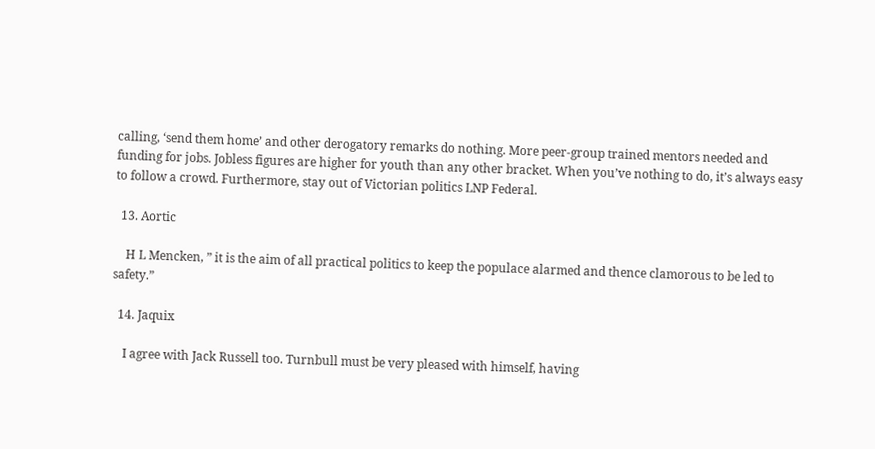calling, ‘send them home’ and other derogatory remarks do nothing. More peer-group trained mentors needed and funding for jobs. Jobless figures are higher for youth than any other bracket. When you’ve nothing to do, it’s always easy to follow a crowd. Furthermore, stay out of Victorian politics LNP Federal.

  13. Aortic

    H L Mencken, ” it is the aim of all practical politics to keep the populace alarmed and thence clamorous to be led to safety.”

  14. Jaquix

    I agree with Jack Russell too. Turnbull must be very pleased with himself, having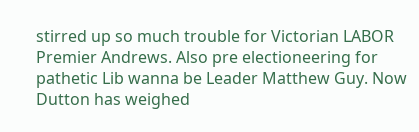stirred up so much trouble for Victorian LABOR Premier Andrews. Also pre electioneering for pathetic Lib wanna be Leader Matthew Guy. Now Dutton has weighed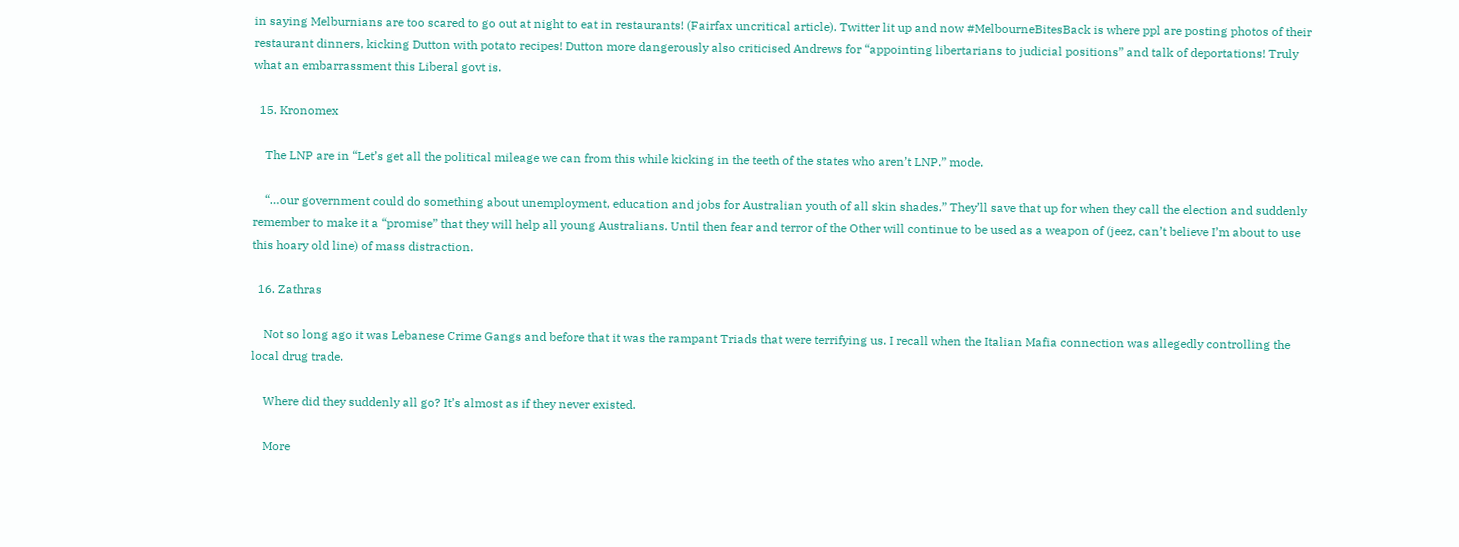in saying Melburnians are too scared to go out at night to eat in restaurants! (Fairfax uncritical article). Twitter lit up and now #MelbourneBitesBack is where ppl are posting photos of their restaurant dinners, kicking Dutton with potato recipes! Dutton more dangerously also criticised Andrews for “appointing libertarians to judicial positions” and talk of deportations! Truly what an embarrassment this Liberal govt is.

  15. Kronomex

    The LNP are in “Let’s get all the political mileage we can from this while kicking in the teeth of the states who aren’t LNP.” mode.

    “…our government could do something about unemployment, education and jobs for Australian youth of all skin shades.” They’ll save that up for when they call the election and suddenly remember to make it a “promise” that they will help all young Australians. Until then fear and terror of the Other will continue to be used as a weapon of (jeez, can’t believe I’m about to use this hoary old line) of mass distraction.

  16. Zathras

    Not so long ago it was Lebanese Crime Gangs and before that it was the rampant Triads that were terrifying us. I recall when the Italian Mafia connection was allegedly controlling the local drug trade.

    Where did they suddenly all go? It’s almost as if they never existed.

    More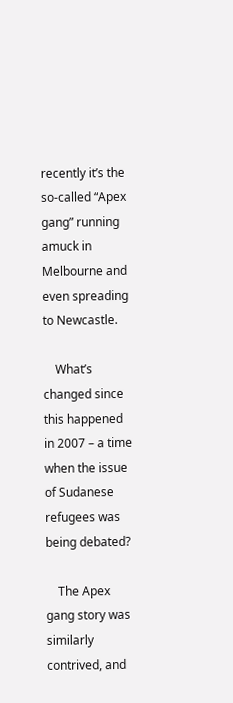recently it’s the so-called “Apex gang” running amuck in Melbourne and even spreading to Newcastle.

    What’s changed since this happened in 2007 – a time when the issue of Sudanese refugees was being debated?

    The Apex gang story was similarly contrived, and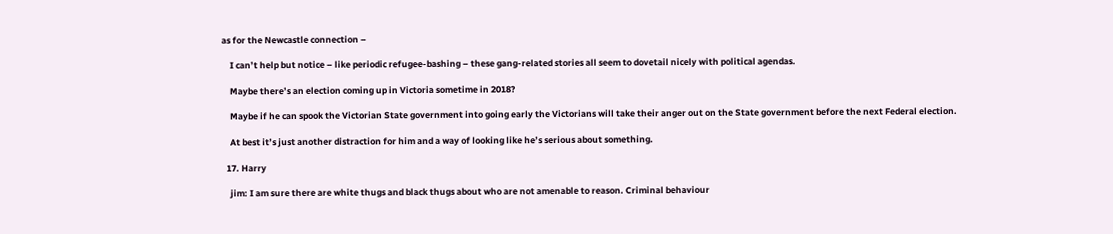as for the Newcastle connection –

    I can’t help but notice – like periodic refugee-bashing – these gang-related stories all seem to dovetail nicely with political agendas.

    Maybe there’s an election coming up in Victoria sometime in 2018?

    Maybe if he can spook the Victorian State government into going early the Victorians will take their anger out on the State government before the next Federal election.

    At best it’s just another distraction for him and a way of looking like he’s serious about something.

  17. Harry

    jim: I am sure there are white thugs and black thugs about who are not amenable to reason. Criminal behaviour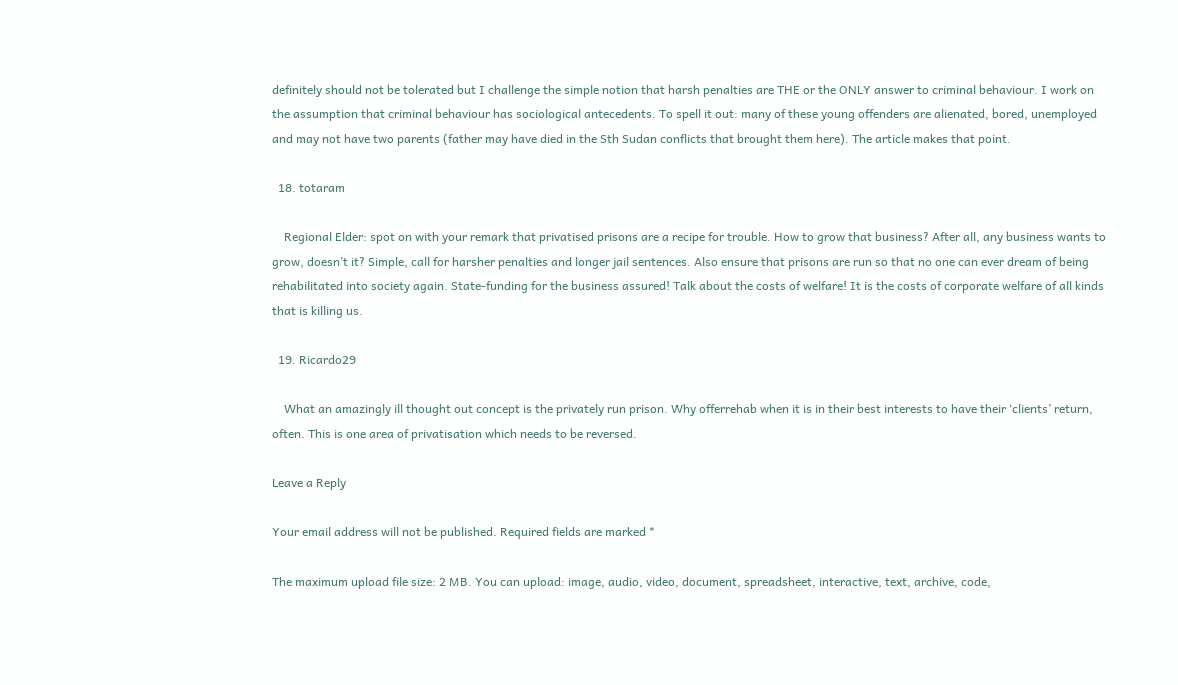definitely should not be tolerated but I challenge the simple notion that harsh penalties are THE or the ONLY answer to criminal behaviour. I work on the assumption that criminal behaviour has sociological antecedents. To spell it out: many of these young offenders are alienated, bored, unemployed and may not have two parents (father may have died in the Sth Sudan conflicts that brought them here). The article makes that point.

  18. totaram

    Regional Elder: spot on with your remark that privatised prisons are a recipe for trouble. How to grow that business? After all, any business wants to grow, doesn’t it? Simple, call for harsher penalties and longer jail sentences. Also ensure that prisons are run so that no one can ever dream of being rehabilitated into society again. State-funding for the business assured! Talk about the costs of welfare! It is the costs of corporate welfare of all kinds that is killing us.

  19. Ricardo29

    What an amazingly ill thought out concept is the privately run prison. Why offerrehab when it is in their best interests to have their ‘clients’ return, often. This is one area of privatisation which needs to be reversed.

Leave a Reply

Your email address will not be published. Required fields are marked *

The maximum upload file size: 2 MB. You can upload: image, audio, video, document, spreadsheet, interactive, text, archive, code,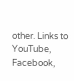other. Links to YouTube, Facebook,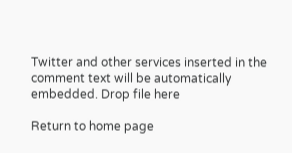Twitter and other services inserted in the comment text will be automatically embedded. Drop file here

Return to home page